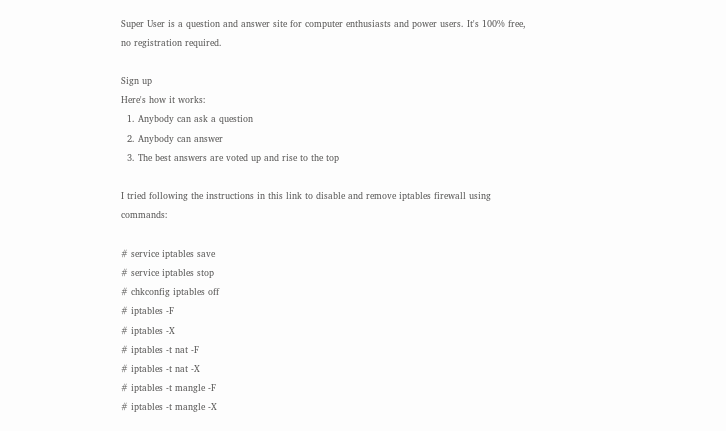Super User is a question and answer site for computer enthusiasts and power users. It's 100% free, no registration required.

Sign up
Here's how it works:
  1. Anybody can ask a question
  2. Anybody can answer
  3. The best answers are voted up and rise to the top

I tried following the instructions in this link to disable and remove iptables firewall using commands:

# service iptables save
# service iptables stop
# chkconfig iptables off
# iptables -F
# iptables -X
# iptables -t nat -F
# iptables -t nat -X
# iptables -t mangle -F
# iptables -t mangle -X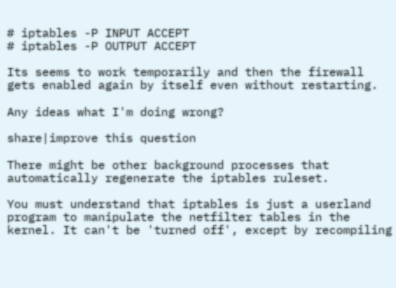# iptables -P INPUT ACCEPT
# iptables -P OUTPUT ACCEPT

Its seems to work temporarily and then the firewall gets enabled again by itself even without restarting.

Any ideas what I'm doing wrong?

share|improve this question

There might be other background processes that automatically regenerate the iptables ruleset.

You must understand that iptables is just a userland program to manipulate the netfilter tables in the kernel. It can't be 'turned off', except by recompiling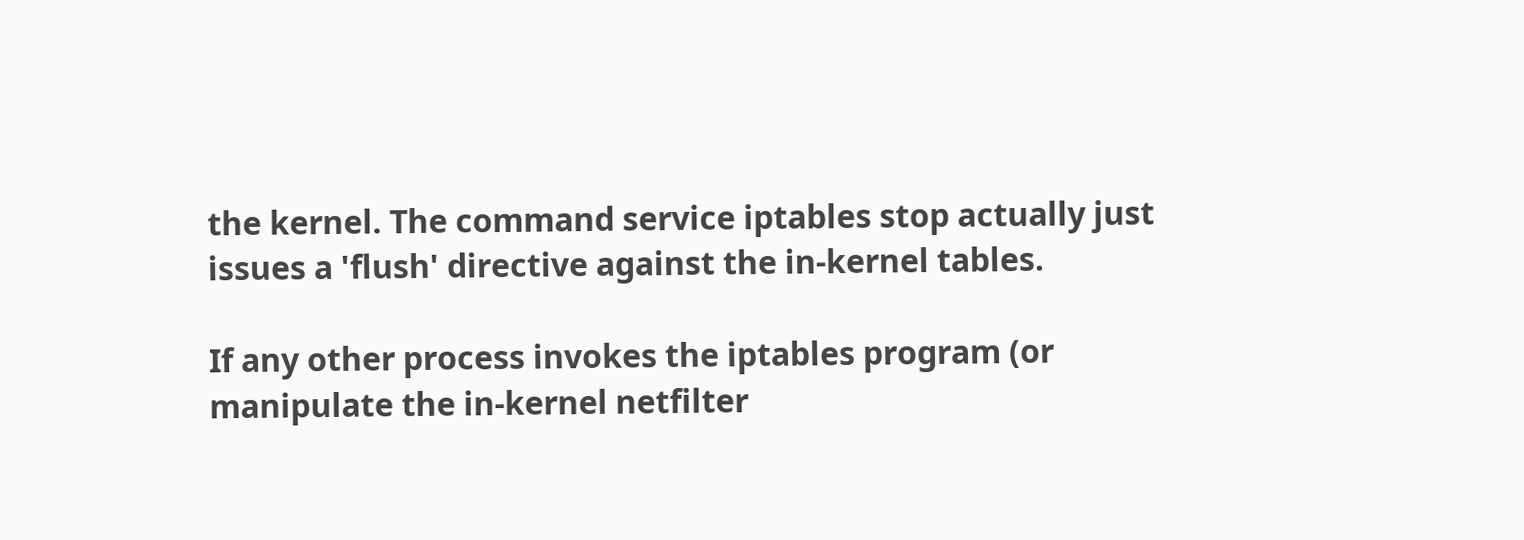the kernel. The command service iptables stop actually just issues a 'flush' directive against the in-kernel tables.

If any other process invokes the iptables program (or manipulate the in-kernel netfilter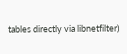tables directly via libnetfilter)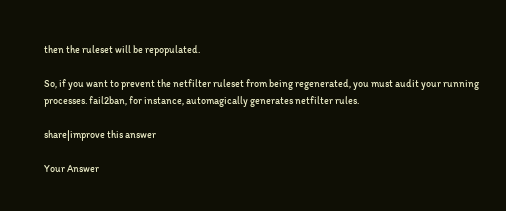then the ruleset will be repopulated.

So, if you want to prevent the netfilter ruleset from being regenerated, you must audit your running processes. fail2ban, for instance, automagically generates netfilter rules.

share|improve this answer

Your Answer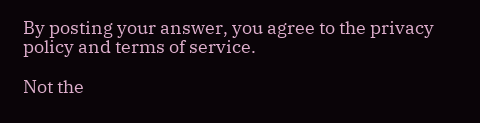By posting your answer, you agree to the privacy policy and terms of service.

Not the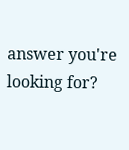answer you're looking for?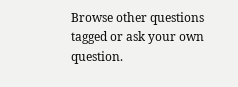Browse other questions tagged or ask your own question.